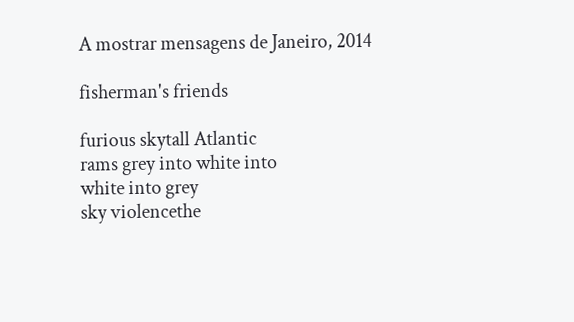A mostrar mensagens de Janeiro, 2014

fisherman's friends

furious skytall Atlantic
rams grey into white into
white into grey
sky violencethe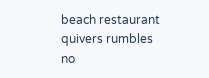beach restaurant quivers rumbles
no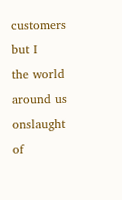customers but I
the world around us onslaught of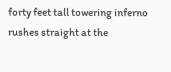forty feet tall towering inferno
rushes straight at the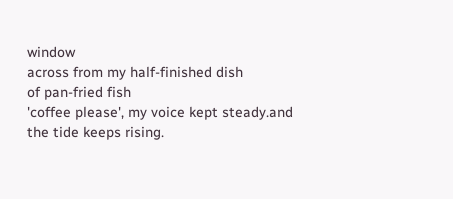window
across from my half-finished dish
of pan-fried fish
'coffee please', my voice kept steady.and the tide keeps rising.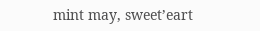mint may, sweet’eart